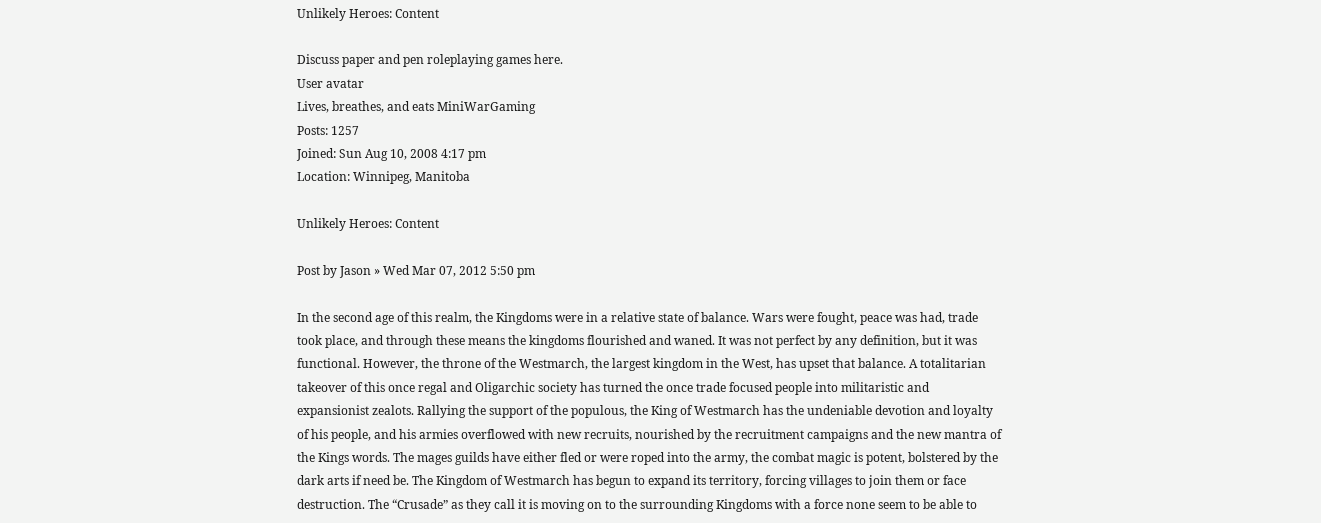Unlikely Heroes: Content

Discuss paper and pen roleplaying games here.
User avatar
Lives, breathes, and eats MiniWarGaming
Posts: 1257
Joined: Sun Aug 10, 2008 4:17 pm
Location: Winnipeg, Manitoba

Unlikely Heroes: Content

Post by Jason » Wed Mar 07, 2012 5:50 pm

In the second age of this realm, the Kingdoms were in a relative state of balance. Wars were fought, peace was had, trade took place, and through these means the kingdoms flourished and waned. It was not perfect by any definition, but it was functional. However, the throne of the Westmarch, the largest kingdom in the West, has upset that balance. A totalitarian takeover of this once regal and Oligarchic society has turned the once trade focused people into militaristic and expansionist zealots. Rallying the support of the populous, the King of Westmarch has the undeniable devotion and loyalty of his people, and his armies overflowed with new recruits, nourished by the recruitment campaigns and the new mantra of the Kings words. The mages guilds have either fled or were roped into the army, the combat magic is potent, bolstered by the dark arts if need be. The Kingdom of Westmarch has begun to expand its territory, forcing villages to join them or face destruction. The “Crusade” as they call it is moving on to the surrounding Kingdoms with a force none seem to be able to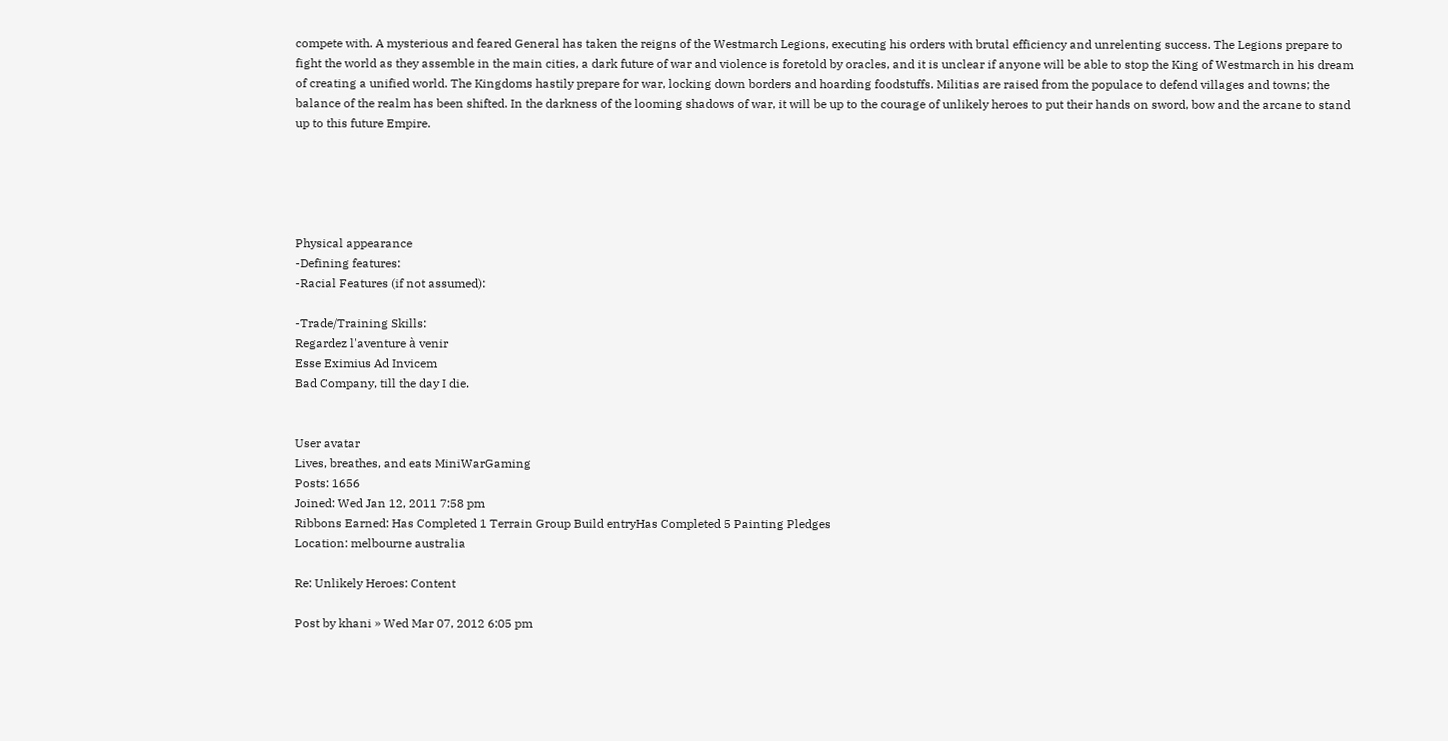compete with. A mysterious and feared General has taken the reigns of the Westmarch Legions, executing his orders with brutal efficiency and unrelenting success. The Legions prepare to fight the world as they assemble in the main cities, a dark future of war and violence is foretold by oracles, and it is unclear if anyone will be able to stop the King of Westmarch in his dream of creating a unified world. The Kingdoms hastily prepare for war, locking down borders and hoarding foodstuffs. Militias are raised from the populace to defend villages and towns; the balance of the realm has been shifted. In the darkness of the looming shadows of war, it will be up to the courage of unlikely heroes to put their hands on sword, bow and the arcane to stand up to this future Empire.





Physical appearance
-Defining features:
-Racial Features (if not assumed):

-Trade/Training Skills:
Regardez l'aventure à venir
Esse Eximius Ad Invicem
Bad Company, till the day I die.


User avatar
Lives, breathes, and eats MiniWarGaming
Posts: 1656
Joined: Wed Jan 12, 2011 7:58 pm
Ribbons Earned: Has Completed 1 Terrain Group Build entryHas Completed 5 Painting Pledges
Location: melbourne australia

Re: Unlikely Heroes: Content

Post by khani » Wed Mar 07, 2012 6:05 pm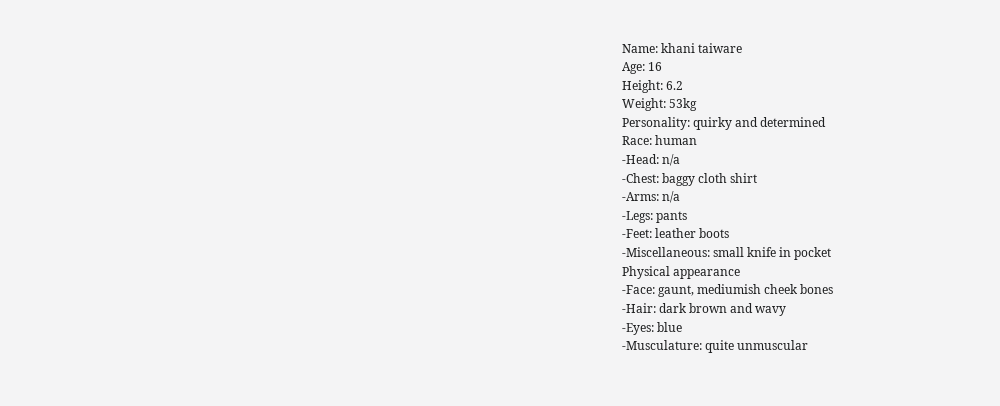Name: khani taiware
Age: 16
Height: 6.2
Weight: 53kg
Personality: quirky and determined
Race: human
-Head: n/a
-Chest: baggy cloth shirt
-Arms: n/a
-Legs: pants
-Feet: leather boots
-Miscellaneous: small knife in pocket
Physical appearance
-Face: gaunt, mediumish cheek bones
-Hair: dark brown and wavy
-Eyes: blue
-Musculature: quite unmuscular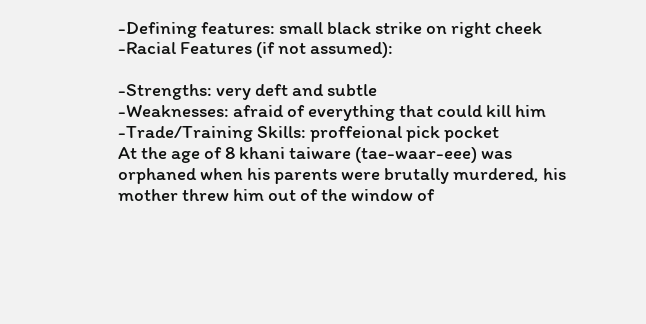-Defining features: small black strike on right cheek
-Racial Features (if not assumed):

-Strengths: very deft and subtle
-Weaknesses: afraid of everything that could kill him
-Trade/Training Skills: proffeional pick pocket
At the age of 8 khani taiware (tae-waar-eee) was orphaned when his parents were brutally murdered, his mother threw him out of the window of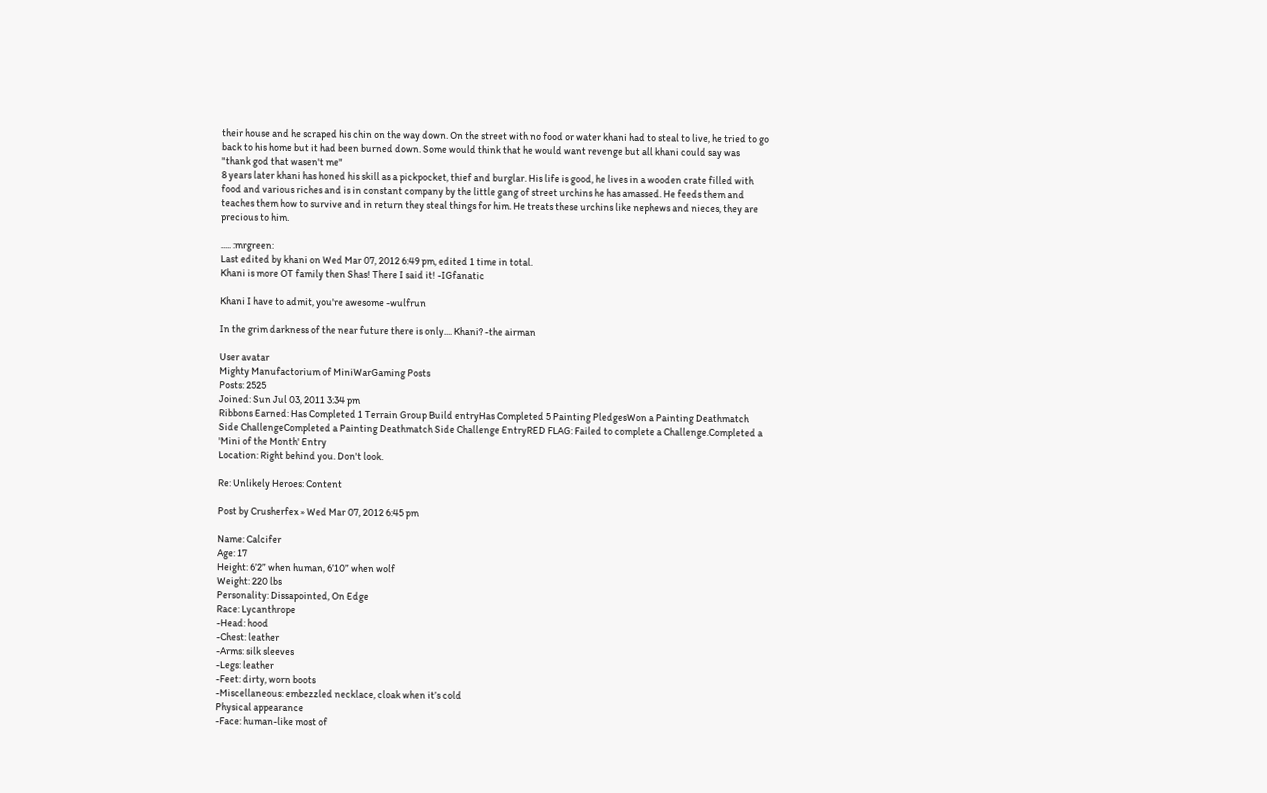their house and he scraped his chin on the way down. On the street with no food or water khani had to steal to live, he tried to go back to his home but it had been burned down. Some would think that he would want revenge but all khani could say was "thank god that wasen't me"
8 years later khani has honed his skill as a pickpocket, thief and burglar. His life is good, he lives in a wooden crate filled with food and various riches and is in constant company by the little gang of street urchins he has amassed. He feeds them and teaches them how to survive and in return they steal things for him. He treats these urchins like nephews and nieces, they are precious to him.

..... :mrgreen:
Last edited by khani on Wed Mar 07, 2012 6:49 pm, edited 1 time in total.
Khani is more OT family then Shas! There I said it! -IGfanatic

Khani I have to admit, you're awesome -wulfrun

In the grim darkness of the near future there is only.... Khani? -the airman

User avatar
Mighty Manufactorium of MiniWarGaming Posts
Posts: 2525
Joined: Sun Jul 03, 2011 3:34 pm
Ribbons Earned: Has Completed 1 Terrain Group Build entryHas Completed 5 Painting PledgesWon a Painting Deathmatch Side ChallengeCompleted a Painting Deathmatch Side Challenge EntryRED FLAG: Failed to complete a Challenge.Completed a 'Mini of the Month' Entry
Location: Right behind you. Don't look.

Re: Unlikely Heroes: Content

Post by Crusherfex » Wed Mar 07, 2012 6:45 pm

Name: Calcifer
Age: 17
Height: 6’2” when human, 6’10” when wolf
Weight: 220 lbs
Personality: Dissapointed, On Edge
Race: Lycanthrope
-Head: hood
-Chest: leather
-Arms: silk sleeves
-Legs: leather
-Feet: dirty, worn boots
-Miscellaneous: embezzled necklace, cloak when it’s cold
Physical appearance
-Face: human-like most of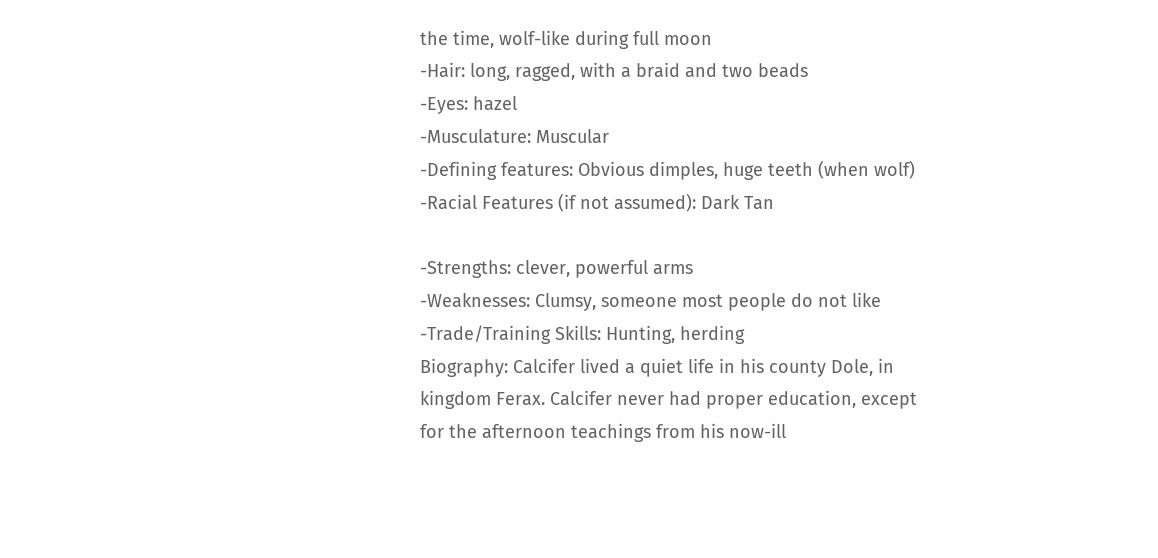the time, wolf-like during full moon
-Hair: long, ragged, with a braid and two beads
-Eyes: hazel
-Musculature: Muscular
-Defining features: Obvious dimples, huge teeth (when wolf)
-Racial Features (if not assumed): Dark Tan

-Strengths: clever, powerful arms
-Weaknesses: Clumsy, someone most people do not like
-Trade/Training Skills: Hunting, herding
Biography: Calcifer lived a quiet life in his county Dole, in kingdom Ferax. Calcifer never had proper education, except for the afternoon teachings from his now-ill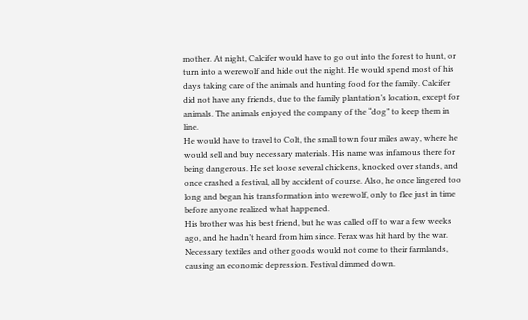mother. At night, Calcifer would have to go out into the forest to hunt, or turn into a werewolf and hide out the night. He would spend most of his days taking care of the animals and hunting food for the family. Calcifer did not have any friends, due to the family plantation’s location, except for animals. The animals enjoyed the company of the “dog” to keep them in line.
He would have to travel to Colt, the small town four miles away, where he would sell and buy necessary materials. His name was infamous there for being dangerous. He set loose several chickens, knocked over stands, and once crashed a festival, all by accident of course. Also, he once lingered too long and began his transformation into werewolf, only to flee just in time before anyone realized what happened.
His brother was his best friend, but he was called off to war a few weeks ago, and he hadn’t heard from him since. Ferax was hit hard by the war. Necessary textiles and other goods would not come to their farmlands, causing an economic depression. Festival dimmed down.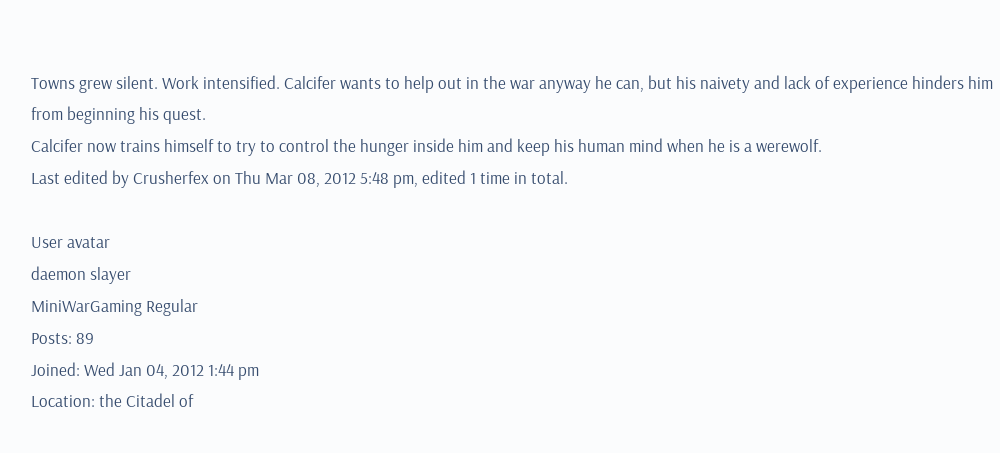Towns grew silent. Work intensified. Calcifer wants to help out in the war anyway he can, but his naivety and lack of experience hinders him from beginning his quest.
Calcifer now trains himself to try to control the hunger inside him and keep his human mind when he is a werewolf.
Last edited by Crusherfex on Thu Mar 08, 2012 5:48 pm, edited 1 time in total.

User avatar
daemon slayer
MiniWarGaming Regular
Posts: 89
Joined: Wed Jan 04, 2012 1:44 pm
Location: the Citadel of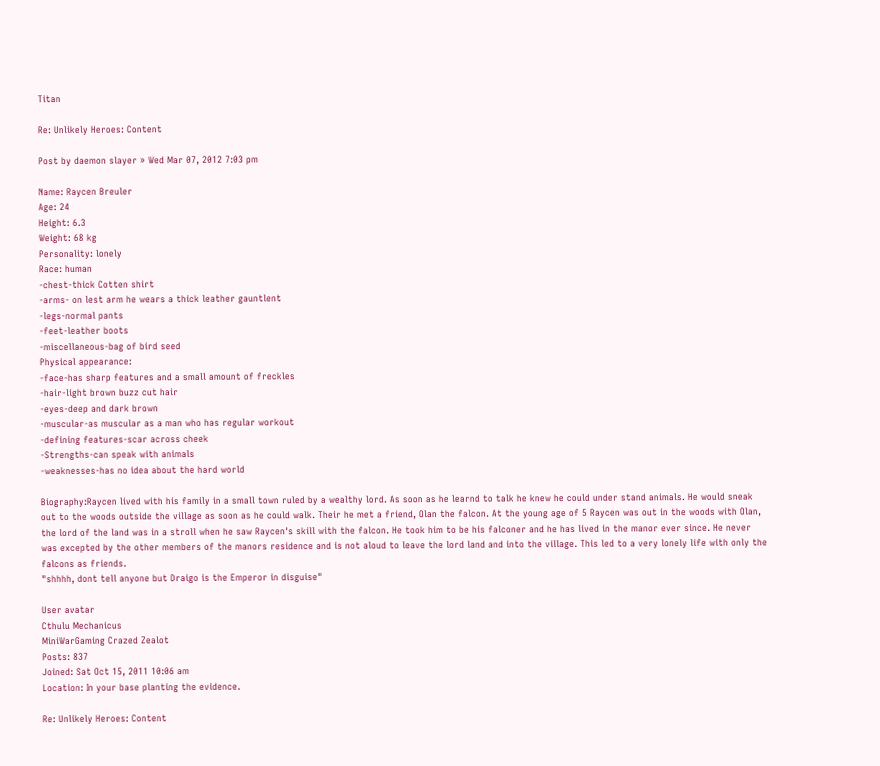Titan

Re: Unlikely Heroes: Content

Post by daemon slayer » Wed Mar 07, 2012 7:03 pm

Name: Raycen Breuler
Age: 24
Height: 6.3
Weight: 68 kg
Personality: lonely
Race: human
-chest-thick Cotten shirt
-arms- on lest arm he wears a thick leather gauntlent
-legs-normal pants
-feet-leather boots
-miscellaneous-bag of bird seed
Physical appearance:
-face-has sharp features and a small amount of freckles
-hair-light brown buzz cut hair
-eyes-deep and dark brown
-muscular-as muscular as a man who has regular workout
-defining features-scar across cheek
-Strengths-can speak with animals
-weaknesses-has no idea about the hard world

Biography:Raycen lived with his family in a small town ruled by a wealthy lord. As soon as he learnd to talk he knew he could under stand animals. He would sneak out to the woods outside the village as soon as he could walk. Their he met a friend, Olan the falcon. At the young age of 5 Raycen was out in the woods with Olan, the lord of the land was in a stroll when he saw Raycen's skill with the falcon. He took him to be his falconer and he has lived in the manor ever since. He never was excepted by the other members of the manors residence and is not aloud to leave the lord land and into the village. This led to a very lonely life with only the falcons as friends.
"shhhh, dont tell anyone but Draigo is the Emperor in disguise"

User avatar
Cthulu Mechanicus
MiniWarGaming Crazed Zealot
Posts: 837
Joined: Sat Oct 15, 2011 10:06 am
Location: In your base planting the evidence.

Re: Unlikely Heroes: Content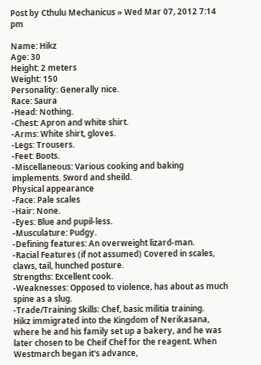Post by Cthulu Mechanicus » Wed Mar 07, 2012 7:14 pm

Name: Hikz
Age: 30
Height: 2 meters
Weight: 150
Personality: Generally nice.
Race: Saura
-Head: Nothing.
-Chest: Apron and white shirt.
-Arms: White shirt, gloves.
-Legs: Trousers.
-Feet: Boots.
-Miscellaneous: Various cooking and baking implements. Sword and sheild.
Physical appearance
-Face: Pale scales
-Hair: None.
-Eyes: Blue and pupil-less.
-Musculature: Pudgy.
-Defining features: An overweight lizard-man.
-Racial Features (if not assumed) Covered in scales, claws, tail, hunched posture.
Strengths: Excellent cook.
-Weaknesses: Opposed to violence, has about as much spine as a slug.
-Trade/Training Skills: Chef, basic militia training.
Hikz immigrated into the Kingdom of Nerikasana, where he and his family set up a bakery, and he was later chosen to be Cheif Chef for the reagent. When Westmarch began it's advance,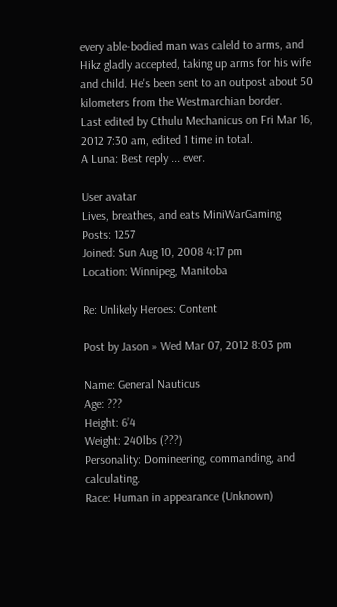every able-bodied man was caleld to arms, and Hikz gladly accepted, taking up arms for his wife and child. He's been sent to an outpost about 50 kilometers from the Westmarchian border.
Last edited by Cthulu Mechanicus on Fri Mar 16, 2012 7:30 am, edited 1 time in total.
A Luna: Best reply ... ever.

User avatar
Lives, breathes, and eats MiniWarGaming
Posts: 1257
Joined: Sun Aug 10, 2008 4:17 pm
Location: Winnipeg, Manitoba

Re: Unlikely Heroes: Content

Post by Jason » Wed Mar 07, 2012 8:03 pm

Name: General Nauticus
Age: ???
Height: 6’4
Weight: 240lbs (???)
Personality: Domineering, commanding, and calculating.
Race: Human in appearance (Unknown)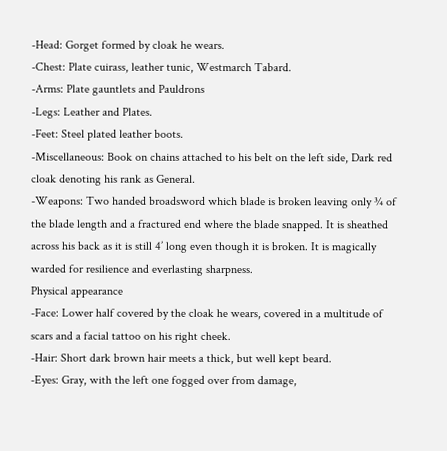-Head: Gorget formed by cloak he wears.
-Chest: Plate cuirass, leather tunic, Westmarch Tabard.
-Arms: Plate gauntlets and Pauldrons
-Legs: Leather and Plates.
-Feet: Steel plated leather boots.
-Miscellaneous: Book on chains attached to his belt on the left side, Dark red cloak denoting his rank as General.
-Weapons: Two handed broadsword which blade is broken leaving only ¾ of the blade length and a fractured end where the blade snapped. It is sheathed across his back as it is still 4’ long even though it is broken. It is magically warded for resilience and everlasting sharpness.
Physical appearance
-Face: Lower half covered by the cloak he wears, covered in a multitude of scars and a facial tattoo on his right cheek.
-Hair: Short dark brown hair meets a thick, but well kept beard.
-Eyes: Gray, with the left one fogged over from damage,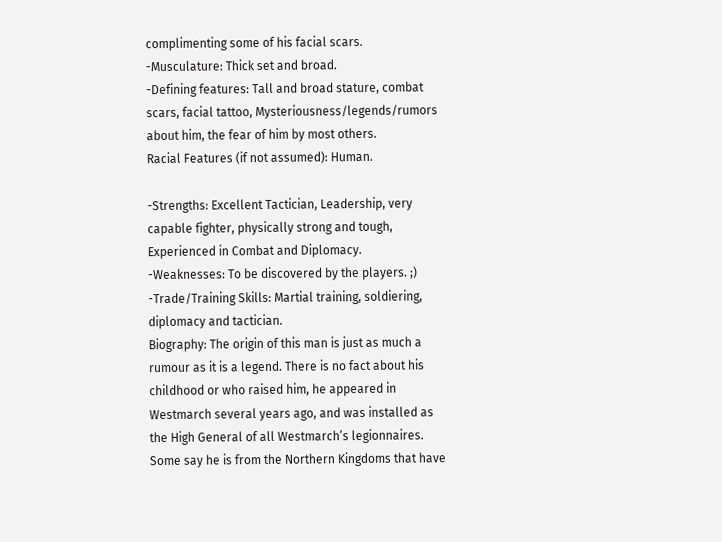complimenting some of his facial scars.
-Musculature: Thick set and broad.
-Defining features: Tall and broad stature, combat scars, facial tattoo, Mysteriousness/legends/rumors about him, the fear of him by most others.
Racial Features (if not assumed): Human.

-Strengths: Excellent Tactician, Leadership, very capable fighter, physically strong and tough, Experienced in Combat and Diplomacy.
-Weaknesses: To be discovered by the players. ;)
-Trade/Training Skills: Martial training, soldiering, diplomacy and tactician.
Biography: The origin of this man is just as much a rumour as it is a legend. There is no fact about his childhood or who raised him, he appeared in Westmarch several years ago, and was installed as the High General of all Westmarch’s legionnaires. Some say he is from the Northern Kingdoms that have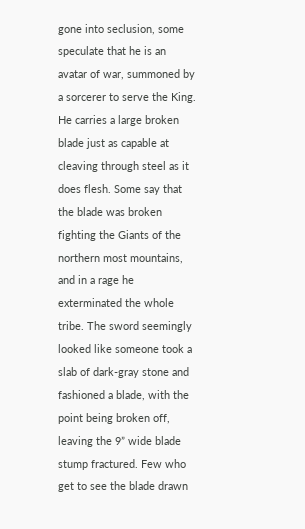gone into seclusion, some speculate that he is an avatar of war, summoned by a sorcerer to serve the King. He carries a large broken blade just as capable at cleaving through steel as it does flesh. Some say that the blade was broken fighting the Giants of the northern most mountains, and in a rage he exterminated the whole tribe. The sword seemingly looked like someone took a slab of dark-gray stone and fashioned a blade, with the point being broken off, leaving the 9” wide blade stump fractured. Few who get to see the blade drawn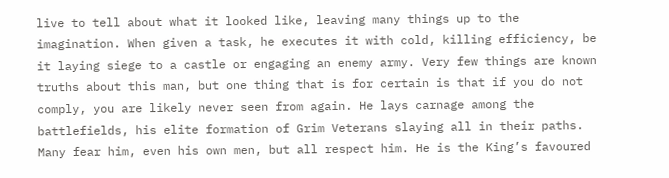live to tell about what it looked like, leaving many things up to the imagination. When given a task, he executes it with cold, killing efficiency, be it laying siege to a castle or engaging an enemy army. Very few things are known truths about this man, but one thing that is for certain is that if you do not comply, you are likely never seen from again. He lays carnage among the battlefields, his elite formation of Grim Veterans slaying all in their paths. Many fear him, even his own men, but all respect him. He is the King’s favoured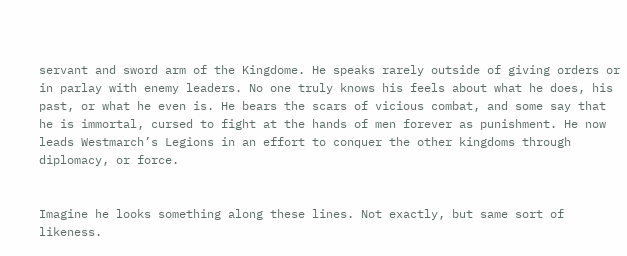servant and sword arm of the Kingdome. He speaks rarely outside of giving orders or in parlay with enemy leaders. No one truly knows his feels about what he does, his past, or what he even is. He bears the scars of vicious combat, and some say that he is immortal, cursed to fight at the hands of men forever as punishment. He now leads Westmarch’s Legions in an effort to conquer the other kingdoms through diplomacy, or force.


Imagine he looks something along these lines. Not exactly, but same sort of likeness.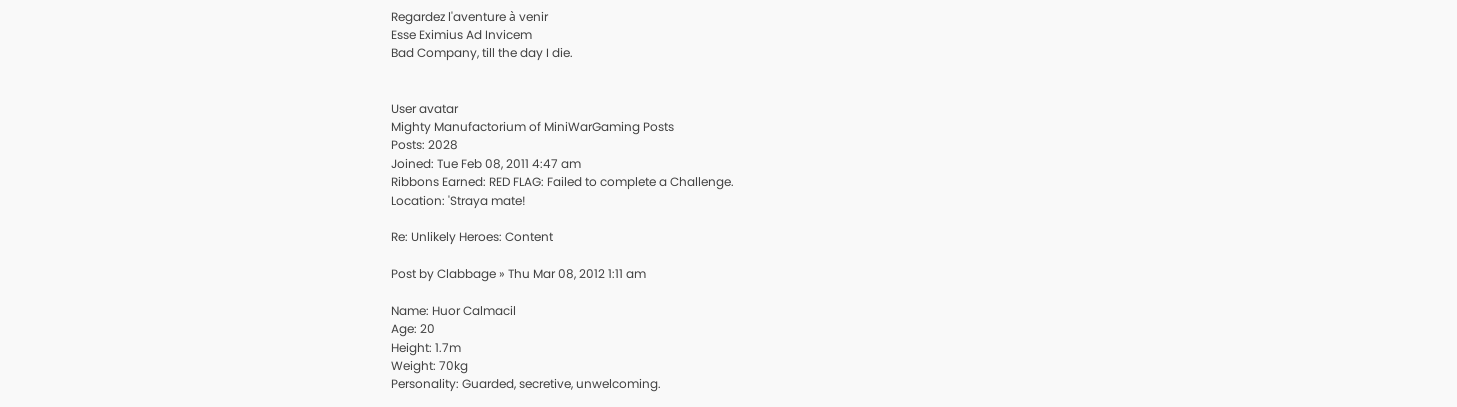Regardez l'aventure à venir
Esse Eximius Ad Invicem
Bad Company, till the day I die.


User avatar
Mighty Manufactorium of MiniWarGaming Posts
Posts: 2028
Joined: Tue Feb 08, 2011 4:47 am
Ribbons Earned: RED FLAG: Failed to complete a Challenge.
Location: 'Straya mate!

Re: Unlikely Heroes: Content

Post by Clabbage » Thu Mar 08, 2012 1:11 am

Name: Huor Calmacil
Age: 20
Height: 1.7m
Weight: 70kg
Personality: Guarded, secretive, unwelcoming.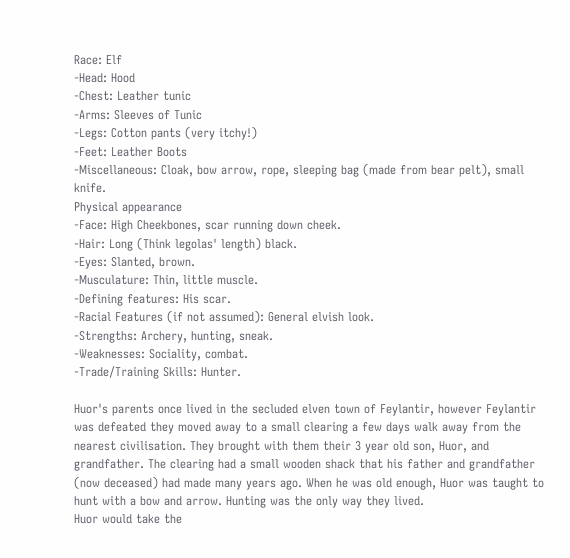Race: Elf
-Head: Hood
-Chest: Leather tunic
-Arms: Sleeves of Tunic
-Legs: Cotton pants (very itchy!)
-Feet: Leather Boots
-Miscellaneous: Cloak, bow arrow, rope, sleeping bag (made from bear pelt), small knife.
Physical appearance
-Face: High Cheekbones, scar running down cheek.
-Hair: Long (Think legolas' length) black.
-Eyes: Slanted, brown.
-Musculature: Thin, little muscle.
-Defining features: His scar.
-Racial Features (if not assumed): General elvish look.
-Strengths: Archery, hunting, sneak.
-Weaknesses: Sociality, combat.
-Trade/Training Skills: Hunter.

Huor's parents once lived in the secluded elven town of Feylantir, however Feylantir was defeated they moved away to a small clearing a few days walk away from the nearest civilisation. They brought with them their 3 year old son, Huor, and grandfather. The clearing had a small wooden shack that his father and grandfather (now deceased) had made many years ago. When he was old enough, Huor was taught to hunt with a bow and arrow. Hunting was the only way they lived.
Huor would take the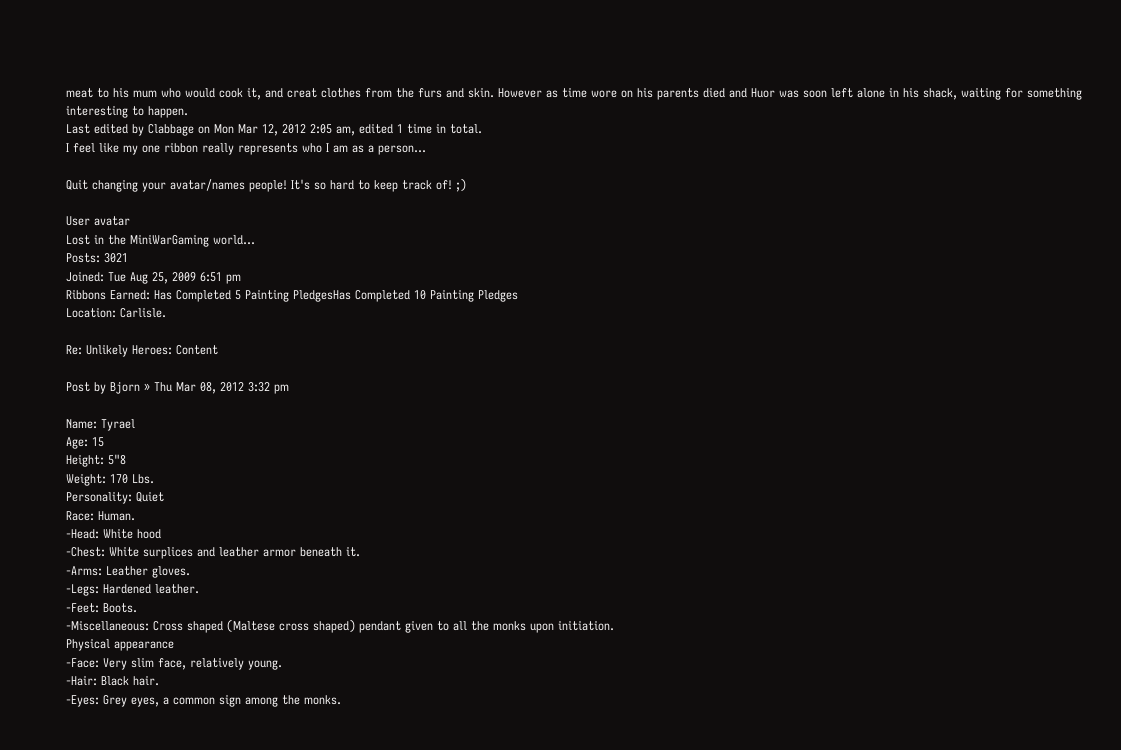meat to his mum who would cook it, and creat clothes from the furs and skin. However as time wore on his parents died and Huor was soon left alone in his shack, waiting for something interesting to happen.
Last edited by Clabbage on Mon Mar 12, 2012 2:05 am, edited 1 time in total.
I feel like my one ribbon really represents who I am as a person...

Quit changing your avatar/names people! It's so hard to keep track of! ;)

User avatar
Lost in the MiniWarGaming world...
Posts: 3021
Joined: Tue Aug 25, 2009 6:51 pm
Ribbons Earned: Has Completed 5 Painting PledgesHas Completed 10 Painting Pledges
Location: Carlisle.

Re: Unlikely Heroes: Content

Post by Bjorn » Thu Mar 08, 2012 3:32 pm

Name: Tyrael
Age: 15
Height: 5"8
Weight: 170 Lbs.
Personality: Quiet
Race: Human.
-Head: White hood
-Chest: White surplices and leather armor beneath it.
-Arms: Leather gloves.
-Legs: Hardened leather.
-Feet: Boots.
-Miscellaneous: Cross shaped (Maltese cross shaped) pendant given to all the monks upon initiation.
Physical appearance
-Face: Very slim face, relatively young.
-Hair: Black hair.
-Eyes: Grey eyes, a common sign among the monks.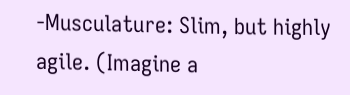-Musculature: Slim, but highly agile. (Imagine a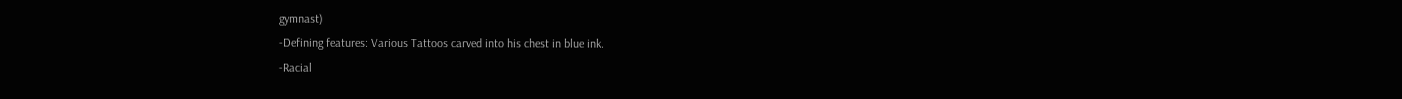gymnast)
-Defining features: Various Tattoos carved into his chest in blue ink.
-Racial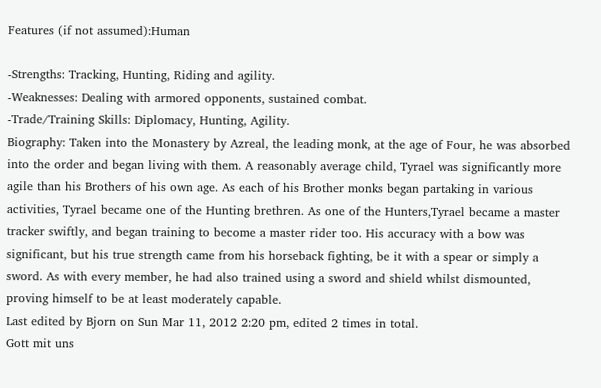Features (if not assumed):Human

-Strengths: Tracking, Hunting, Riding and agility.
-Weaknesses: Dealing with armored opponents, sustained combat.
-Trade/Training Skills: Diplomacy, Hunting, Agility.
Biography: Taken into the Monastery by Azreal, the leading monk, at the age of Four, he was absorbed into the order and began living with them. A reasonably average child, Tyrael was significantly more agile than his Brothers of his own age. As each of his Brother monks began partaking in various activities, Tyrael became one of the Hunting brethren. As one of the Hunters,Tyrael became a master tracker swiftly, and began training to become a master rider too. His accuracy with a bow was significant, but his true strength came from his horseback fighting, be it with a spear or simply a sword. As with every member, he had also trained using a sword and shield whilst dismounted, proving himself to be at least moderately capable.
Last edited by Bjorn on Sun Mar 11, 2012 2:20 pm, edited 2 times in total.
Gott mit uns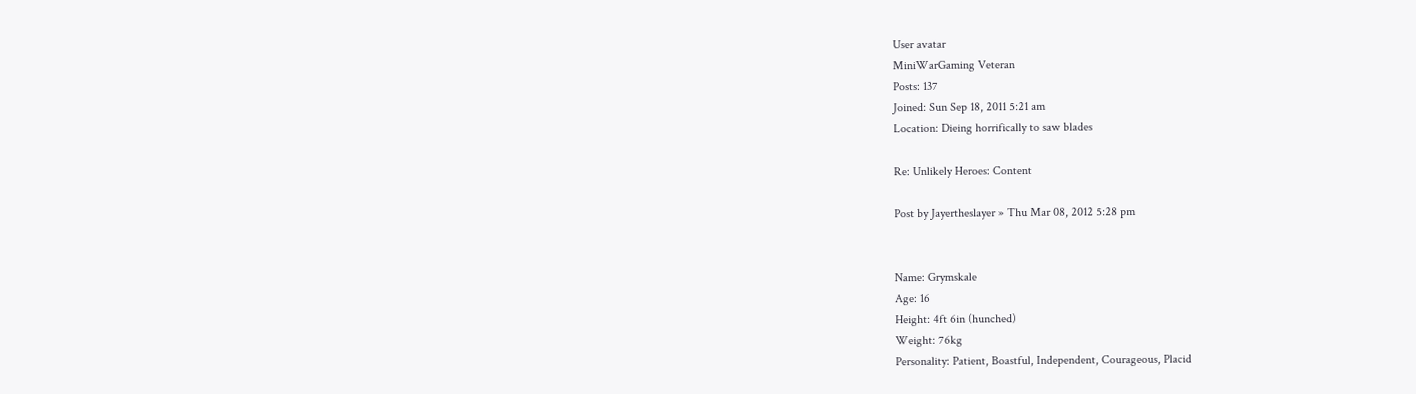User avatar
MiniWarGaming Veteran
Posts: 137
Joined: Sun Sep 18, 2011 5:21 am
Location: Dieing horrifically to saw blades

Re: Unlikely Heroes: Content

Post by Jayertheslayer » Thu Mar 08, 2012 5:28 pm


Name: Grymskale
Age: 16
Height: 4ft 6in (hunched)
Weight: 76kg
Personality: Patient, Boastful, Independent, Courageous, Placid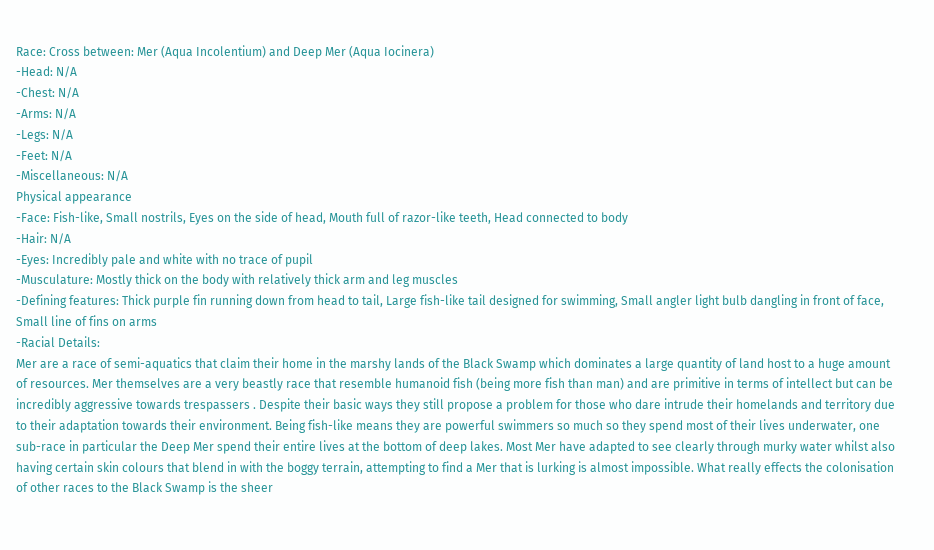Race: Cross between: Mer (Aqua Incolentium) and Deep Mer (Aqua Iocinera)
-Head: N/A
-Chest: N/A
-Arms: N/A
-Legs: N/A
-Feet: N/A
-Miscellaneous: N/A
Physical appearance
-Face: Fish-like, Small nostrils, Eyes on the side of head, Mouth full of razor-like teeth, Head connected to body
-Hair: N/A
-Eyes: Incredibly pale and white with no trace of pupil
-Musculature: Mostly thick on the body with relatively thick arm and leg muscles
-Defining features: Thick purple fin running down from head to tail, Large fish-like tail designed for swimming, Small angler light bulb dangling in front of face, Small line of fins on arms
-Racial Details:
Mer are a race of semi-aquatics that claim their home in the marshy lands of the Black Swamp which dominates a large quantity of land host to a huge amount of resources. Mer themselves are a very beastly race that resemble humanoid fish (being more fish than man) and are primitive in terms of intellect but can be incredibly aggressive towards trespassers . Despite their basic ways they still propose a problem for those who dare intrude their homelands and territory due to their adaptation towards their environment. Being fish-like means they are powerful swimmers so much so they spend most of their lives underwater, one sub-race in particular the Deep Mer spend their entire lives at the bottom of deep lakes. Most Mer have adapted to see clearly through murky water whilst also having certain skin colours that blend in with the boggy terrain, attempting to find a Mer that is lurking is almost impossible. What really effects the colonisation of other races to the Black Swamp is the sheer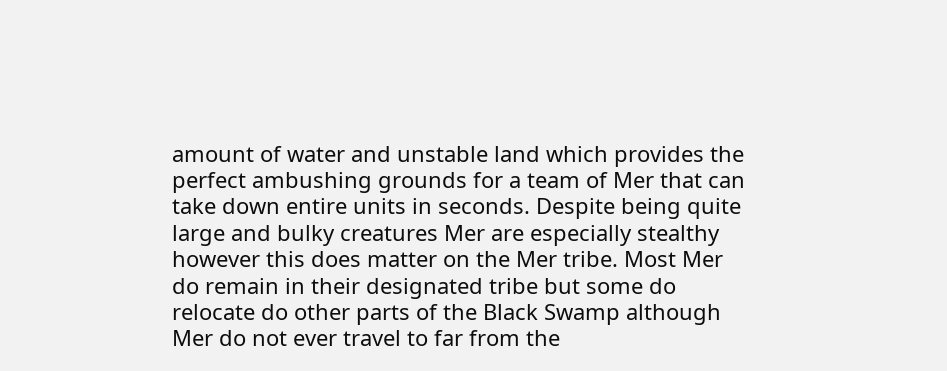amount of water and unstable land which provides the perfect ambushing grounds for a team of Mer that can take down entire units in seconds. Despite being quite large and bulky creatures Mer are especially stealthy however this does matter on the Mer tribe. Most Mer do remain in their designated tribe but some do relocate do other parts of the Black Swamp although Mer do not ever travel to far from the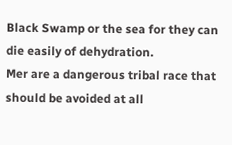Black Swamp or the sea for they can die easily of dehydration.
Mer are a dangerous tribal race that should be avoided at all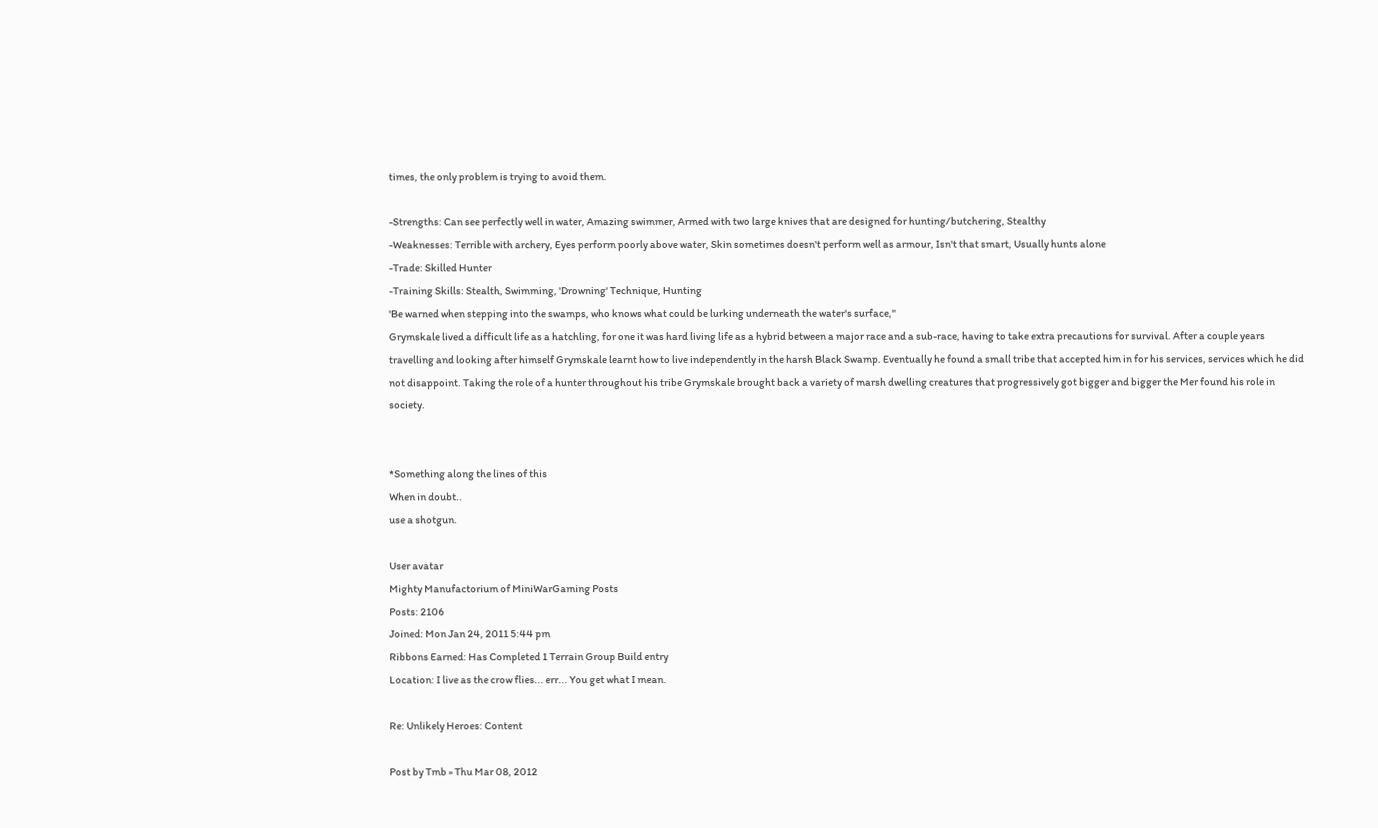times, the only problem is trying to avoid them.

-Strengths: Can see perfectly well in water, Amazing swimmer, Armed with two large knives that are designed for hunting/butchering, Stealthy
-Weaknesses: Terrible with archery, Eyes perform poorly above water, Skin sometimes doesn't perform well as armour, Isn't that smart, Usually hunts alone
-Trade: Skilled Hunter
-Training Skills: Stealth, Swimming, 'Drowning' Technique, Hunting
'Be warned when stepping into the swamps, who knows what could be lurking underneath the water's surface,"
Grymskale lived a difficult life as a hatchling, for one it was hard living life as a hybrid between a major race and a sub-race, having to take extra precautions for survival. After a couple years travelling and looking after himself Grymskale learnt how to live independently in the harsh Black Swamp. Eventually he found a small tribe that accepted him in for his services, services which he did not disappoint. Taking the role of a hunter throughout his tribe Grymskale brought back a variety of marsh dwelling creatures that progressively got bigger and bigger the Mer found his role in society.


*Something along the lines of this
When in doubt..
use a shotgun.

User avatar
Mighty Manufactorium of MiniWarGaming Posts
Posts: 2106
Joined: Mon Jan 24, 2011 5:44 pm
Ribbons Earned: Has Completed 1 Terrain Group Build entry
Location: I live as the crow flies... err... You get what I mean.

Re: Unlikely Heroes: Content

Post by Tmb » Thu Mar 08, 2012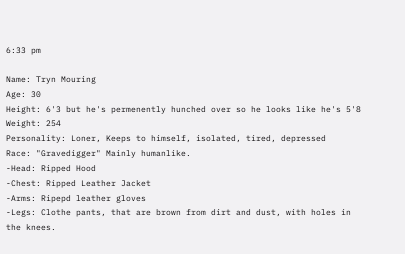6:33 pm

Name: Tryn Mouring
Age: 30
Height: 6'3 but he's permenently hunched over so he looks like he's 5'8
Weight: 254
Personality: Loner, Keeps to himself, isolated, tired, depressed
Race: "Gravedigger" Mainly humanlike.
-Head: Ripped Hood
-Chest: Ripped Leather Jacket
-Arms: Ripepd leather gloves
-Legs: Clothe pants, that are brown from dirt and dust, with holes in the knees.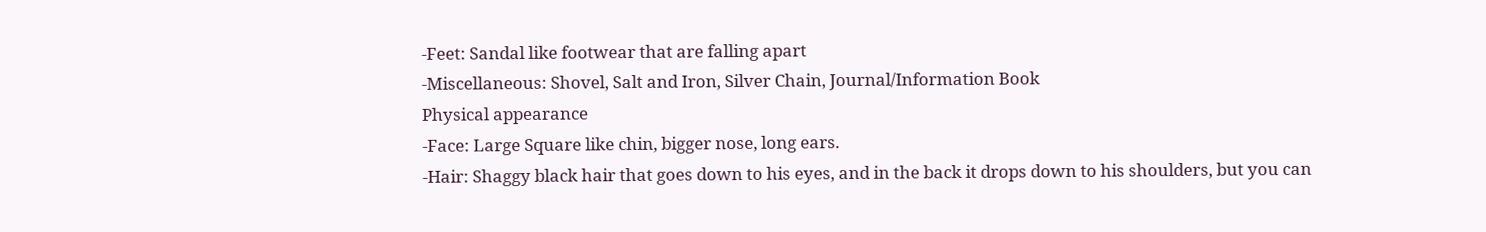-Feet: Sandal like footwear that are falling apart
-Miscellaneous: Shovel, Salt and Iron, Silver Chain, Journal/Information Book
Physical appearance
-Face: Large Square like chin, bigger nose, long ears.
-Hair: Shaggy black hair that goes down to his eyes, and in the back it drops down to his shoulders, but you can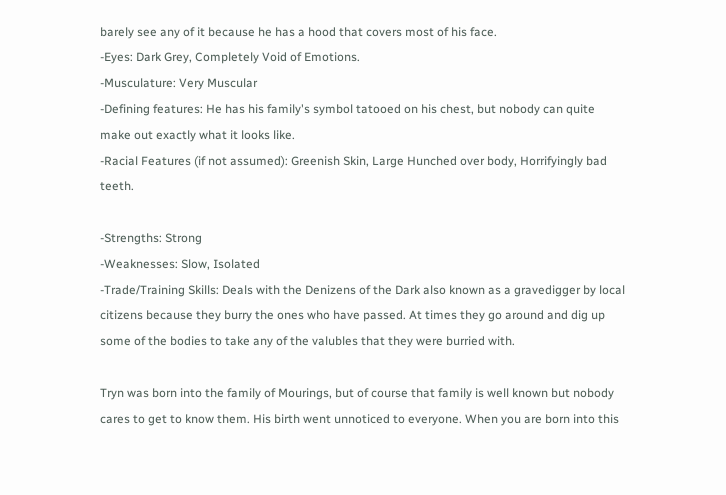barely see any of it because he has a hood that covers most of his face.
-Eyes: Dark Grey, Completely Void of Emotions.
-Musculature: Very Muscular
-Defining features: He has his family's symbol tatooed on his chest, but nobody can quite make out exactly what it looks like.
-Racial Features (if not assumed): Greenish Skin, Large Hunched over body, Horrifyingly bad teeth.

-Strengths: Strong
-Weaknesses: Slow, Isolated
-Trade/Training Skills: Deals with the Denizens of the Dark also known as a gravedigger by local citizens because they burry the ones who have passed. At times they go around and dig up some of the bodies to take any of the valubles that they were burried with.

Tryn was born into the family of Mourings, but of course that family is well known but nobody cares to get to know them. His birth went unnoticed to everyone. When you are born into this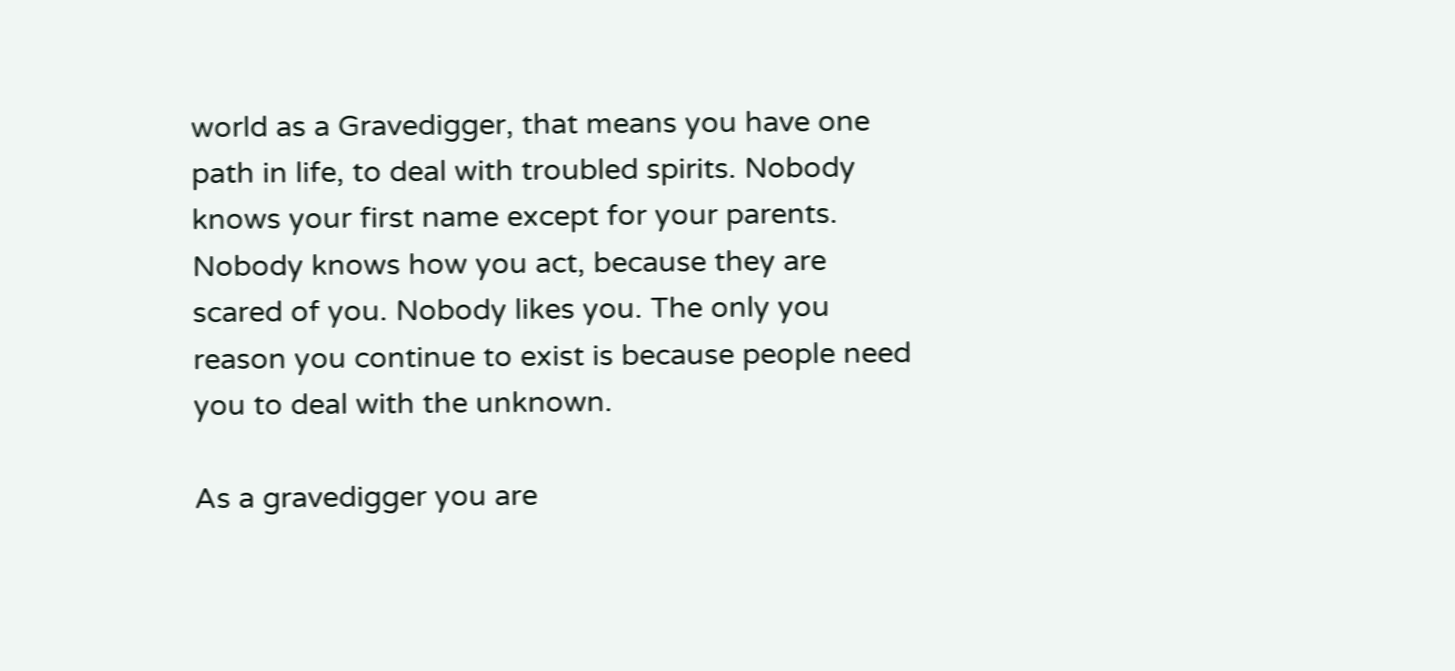world as a Gravedigger, that means you have one path in life, to deal with troubled spirits. Nobody knows your first name except for your parents. Nobody knows how you act, because they are scared of you. Nobody likes you. The only you reason you continue to exist is because people need you to deal with the unknown.

As a gravedigger you are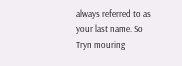always referred to as your last name. So Tryn mouring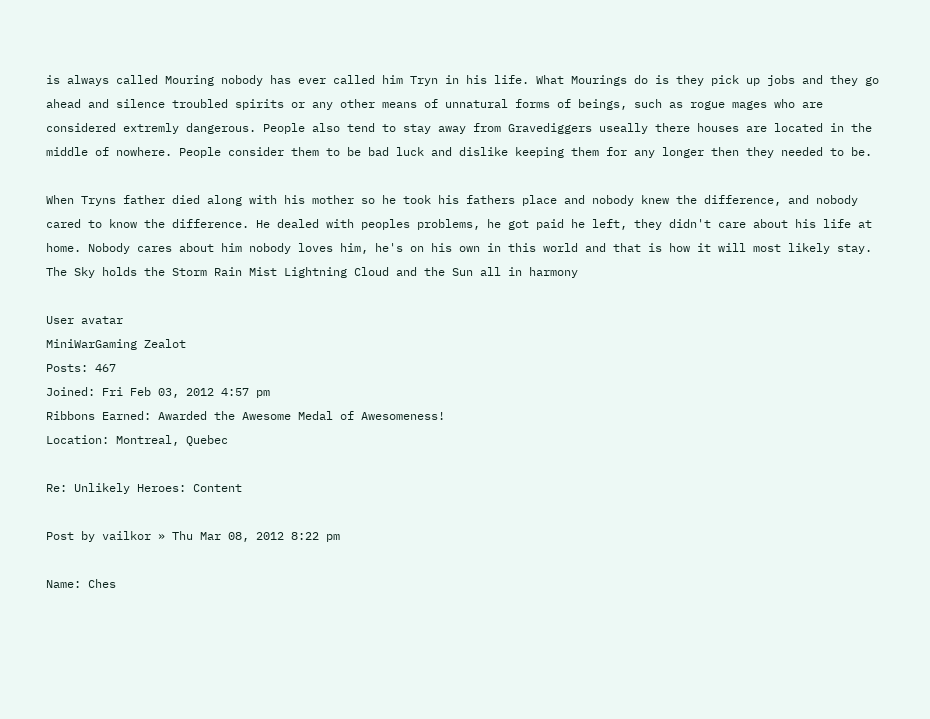is always called Mouring nobody has ever called him Tryn in his life. What Mourings do is they pick up jobs and they go ahead and silence troubled spirits or any other means of unnatural forms of beings, such as rogue mages who are considered extremly dangerous. People also tend to stay away from Gravediggers useally there houses are located in the middle of nowhere. People consider them to be bad luck and dislike keeping them for any longer then they needed to be.

When Tryns father died along with his mother so he took his fathers place and nobody knew the difference, and nobody cared to know the difference. He dealed with peoples problems, he got paid he left, they didn't care about his life at home. Nobody cares about him nobody loves him, he's on his own in this world and that is how it will most likely stay.
The Sky holds the Storm Rain Mist Lightning Cloud and the Sun all in harmony

User avatar
MiniWarGaming Zealot
Posts: 467
Joined: Fri Feb 03, 2012 4:57 pm
Ribbons Earned: Awarded the Awesome Medal of Awesomeness!
Location: Montreal, Quebec

Re: Unlikely Heroes: Content

Post by vailkor » Thu Mar 08, 2012 8:22 pm

Name: Ches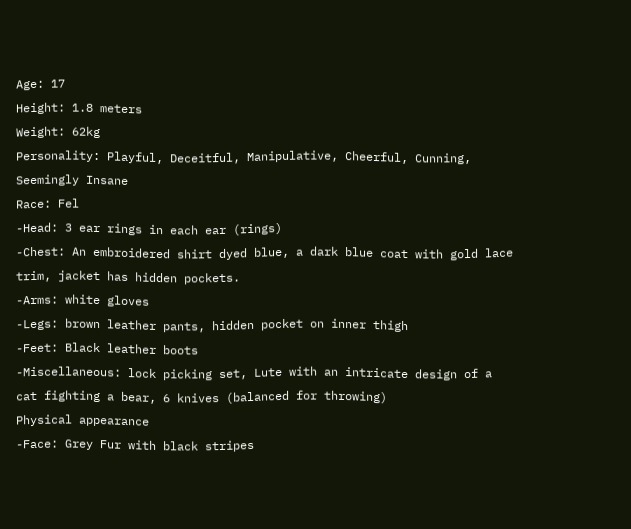Age: 17
Height: 1.8 meters
Weight: 62kg
Personality: Playful, Deceitful, Manipulative, Cheerful, Cunning, Seemingly Insane
Race: Fel
-Head: 3 ear rings in each ear (rings)
-Chest: An embroidered shirt dyed blue, a dark blue coat with gold lace trim, jacket has hidden pockets.
-Arms: white gloves
-Legs: brown leather pants, hidden pocket on inner thigh
-Feet: Black leather boots
-Miscellaneous: lock picking set, Lute with an intricate design of a cat fighting a bear, 6 knives (balanced for throwing)
Physical appearance
-Face: Grey Fur with black stripes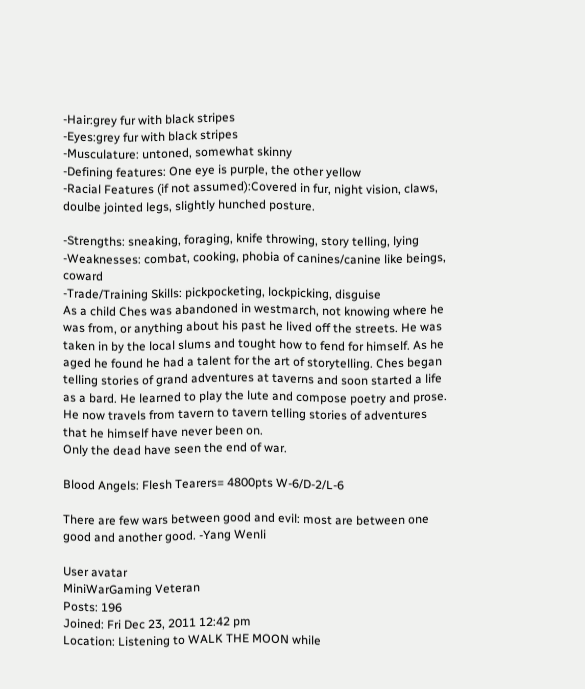-Hair:grey fur with black stripes
-Eyes:grey fur with black stripes
-Musculature: untoned, somewhat skinny
-Defining features: One eye is purple, the other yellow
-Racial Features (if not assumed):Covered in fur, night vision, claws, doulbe jointed legs, slightly hunched posture.

-Strengths: sneaking, foraging, knife throwing, story telling, lying
-Weaknesses: combat, cooking, phobia of canines/canine like beings, coward
-Trade/Training Skills: pickpocketing, lockpicking, disguise
As a child Ches was abandoned in westmarch, not knowing where he was from, or anything about his past he lived off the streets. He was taken in by the local slums and tought how to fend for himself. As he aged he found he had a talent for the art of storytelling. Ches began telling stories of grand adventures at taverns and soon started a life as a bard. He learned to play the lute and compose poetry and prose. He now travels from tavern to tavern telling stories of adventures that he himself have never been on.
Only the dead have seen the end of war.

Blood Angels: Flesh Tearers= 4800pts W-6/D-2/L-6

There are few wars between good and evil: most are between one good and another good. -Yang Wenli

User avatar
MiniWarGaming Veteran
Posts: 196
Joined: Fri Dec 23, 2011 12:42 pm
Location: Listening to WALK THE MOON while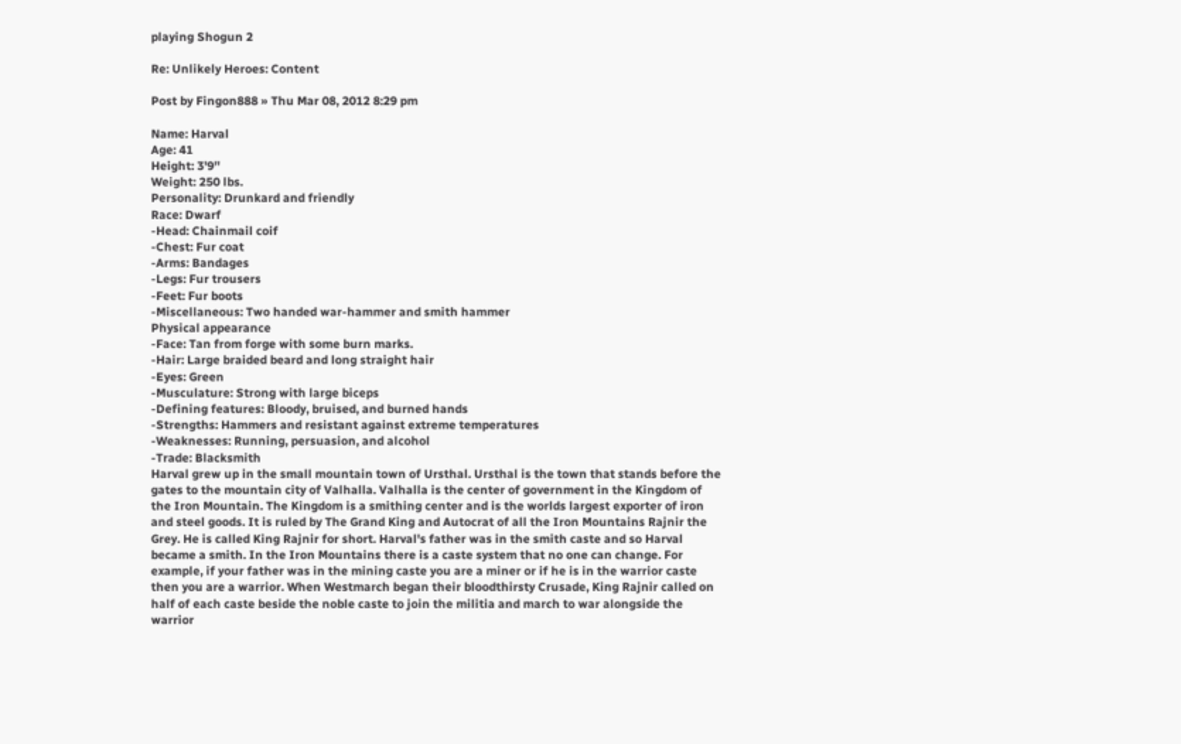playing Shogun 2

Re: Unlikely Heroes: Content

Post by Fingon888 » Thu Mar 08, 2012 8:29 pm

Name: Harval
Age: 41
Height: 3'9''
Weight: 250 lbs.
Personality: Drunkard and friendly
Race: Dwarf
-Head: Chainmail coif
-Chest: Fur coat
-Arms: Bandages
-Legs: Fur trousers
-Feet: Fur boots
-Miscellaneous: Two handed war-hammer and smith hammer
Physical appearance
-Face: Tan from forge with some burn marks.
-Hair: Large braided beard and long straight hair
-Eyes: Green
-Musculature: Strong with large biceps
-Defining features: Bloody, bruised, and burned hands
-Strengths: Hammers and resistant against extreme temperatures
-Weaknesses: Running, persuasion, and alcohol
-Trade: Blacksmith
Harval grew up in the small mountain town of Ursthal. Ursthal is the town that stands before the gates to the mountain city of Valhalla. Valhalla is the center of government in the Kingdom of the Iron Mountain. The Kingdom is a smithing center and is the worlds largest exporter of iron and steel goods. It is ruled by The Grand King and Autocrat of all the Iron Mountains Rajnir the Grey. He is called King Rajnir for short. Harval's father was in the smith caste and so Harval became a smith. In the Iron Mountains there is a caste system that no one can change. For example, if your father was in the mining caste you are a miner or if he is in the warrior caste then you are a warrior. When Westmarch began their bloodthirsty Crusade, King Rajnir called on half of each caste beside the noble caste to join the militia and march to war alongside the warrior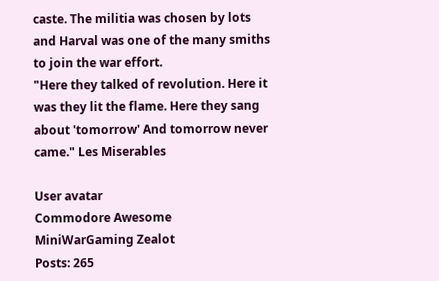caste. The militia was chosen by lots and Harval was one of the many smiths to join the war effort.
"Here they talked of revolution. Here it was they lit the flame. Here they sang about 'tomorrow' And tomorrow never came." Les Miserables

User avatar
Commodore Awesome
MiniWarGaming Zealot
Posts: 265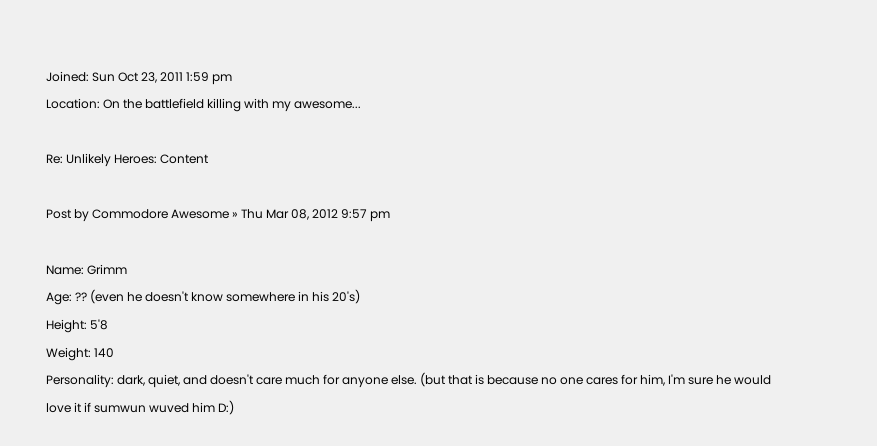Joined: Sun Oct 23, 2011 1:59 pm
Location: On the battlefield killing with my awesome...

Re: Unlikely Heroes: Content

Post by Commodore Awesome » Thu Mar 08, 2012 9:57 pm

Name: Grimm
Age: ?? (even he doesn't know somewhere in his 20's)
Height: 5'8
Weight: 140
Personality: dark, quiet, and doesn't care much for anyone else. (but that is because no one cares for him, I'm sure he would love it if sumwun wuved him D:)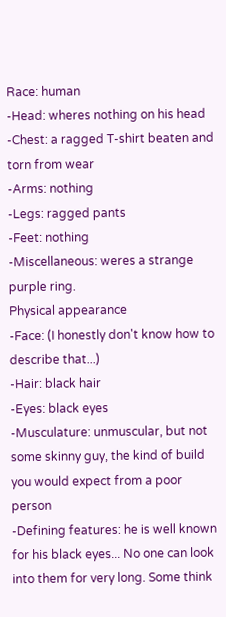Race: human
-Head: wheres nothing on his head
-Chest: a ragged T-shirt beaten and torn from wear
-Arms: nothing
-Legs: ragged pants
-Feet: nothing
-Miscellaneous: weres a strange purple ring.
Physical appearance
-Face: (I honestly don't know how to describe that...)
-Hair: black hair
-Eyes: black eyes
-Musculature: unmuscular, but not some skinny guy, the kind of build you would expect from a poor person
-Defining features: he is well known for his black eyes... No one can look into them for very long. Some think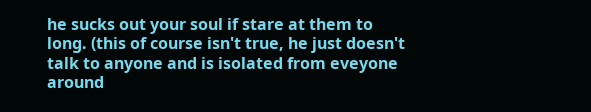he sucks out your soul if stare at them to long. (this of course isn't true, he just doesn't talk to anyone and is isolated from eveyone around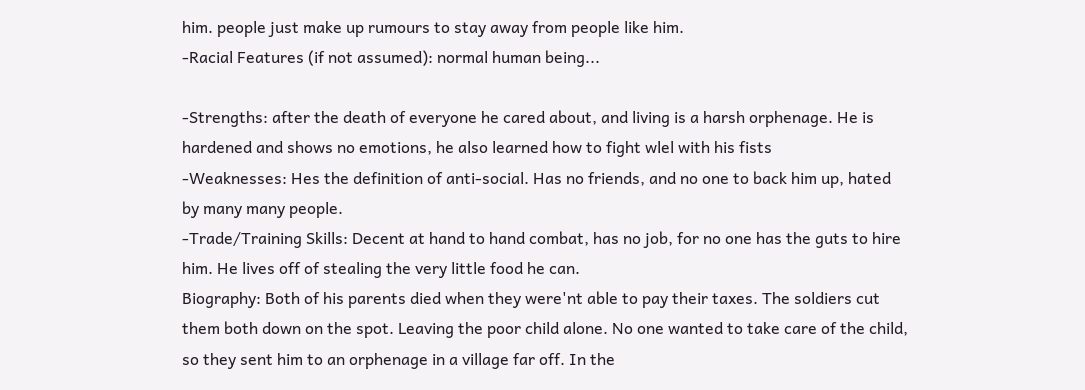him. people just make up rumours to stay away from people like him.
-Racial Features (if not assumed): normal human being...

-Strengths: after the death of everyone he cared about, and living is a harsh orphenage. He is hardened and shows no emotions, he also learned how to fight wlel with his fists
-Weaknesses: Hes the definition of anti-social. Has no friends, and no one to back him up, hated by many many people.
-Trade/Training Skills: Decent at hand to hand combat, has no job, for no one has the guts to hire him. He lives off of stealing the very little food he can.
Biography: Both of his parents died when they were'nt able to pay their taxes. The soldiers cut them both down on the spot. Leaving the poor child alone. No one wanted to take care of the child, so they sent him to an orphenage in a village far off. In the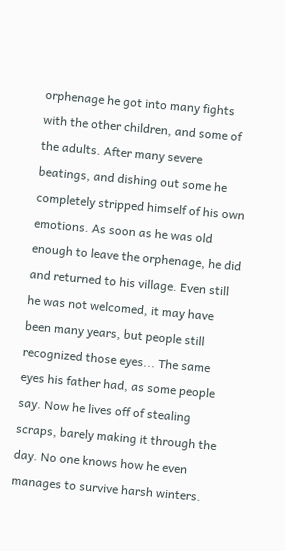orphenage he got into many fights with the other children, and some of the adults. After many severe beatings, and dishing out some he completely stripped himself of his own emotions. As soon as he was old enough to leave the orphenage, he did and returned to his village. Even still he was not welcomed, it may have been many years, but people still recognized those eyes... The same eyes his father had, as some people say. Now he lives off of stealing scraps, barely making it through the day. No one knows how he even manages to survive harsh winters.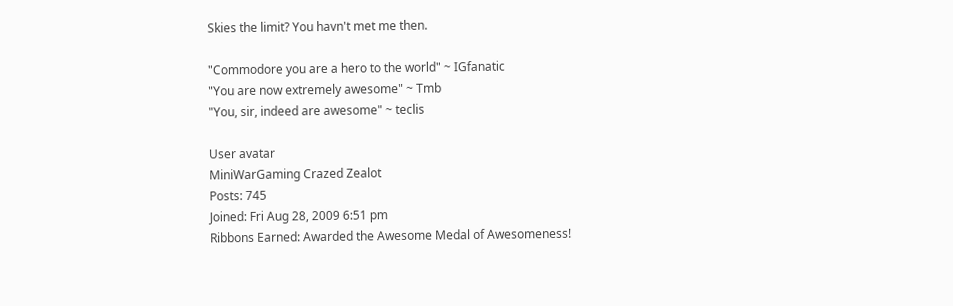Skies the limit? You havn't met me then.

"Commodore you are a hero to the world" ~ IGfanatic
"You are now extremely awesome" ~ Tmb
"You, sir, indeed are awesome" ~ teclis

User avatar
MiniWarGaming Crazed Zealot
Posts: 745
Joined: Fri Aug 28, 2009 6:51 pm
Ribbons Earned: Awarded the Awesome Medal of Awesomeness!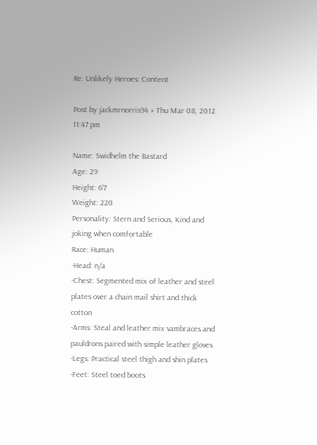Re: Unlikely Heroes: Content

Post by jackmrnorris94 » Thu Mar 08, 2012 11:47 pm

Name: Swidhelm the Bastard
Age: 29
Height: 6'7
Weight: 220
Personality: Stern and Serious, Kind and joking when comfortable
Race: Human
-Head: n/a
-Chest: Segmented mix of leather and steel plates over a chain mail shirt and thick cotton
-Arms: Steal and leather mix vambraces and pauldrons paired with simple leather gloves
-Legs: Practical steel thigh and shin plates
-Feet: Steel toed boots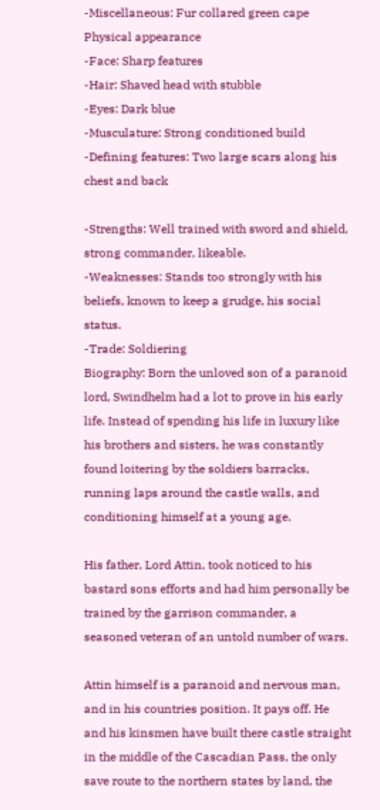-Miscellaneous: Fur collared green cape
Physical appearance
-Face: Sharp features
-Hair: Shaved head with stubble
-Eyes: Dark blue
-Musculature: Strong conditioned build
-Defining features: Two large scars along his chest and back

-Strengths: Well trained with sword and shield, strong commander, likeable.
-Weaknesses: Stands too strongly with his beliefs, known to keep a grudge, his social status.
-Trade: Soldiering
Biography: Born the unloved son of a paranoid lord, Swindhelm had a lot to prove in his early life. Instead of spending his life in luxury like his brothers and sisters, he was constantly found loitering by the soldiers barracks, running laps around the castle walls, and conditioning himself at a young age.

His father, Lord Attin, took noticed to his bastard sons efforts and had him personally be trained by the garrison commander, a seasoned veteran of an untold number of wars.

Attin himself is a paranoid and nervous man, and in his countries position. It pays off. He and his kinsmen have built there castle straight in the middle of the Cascadian Pass, the only save route to the northern states by land, the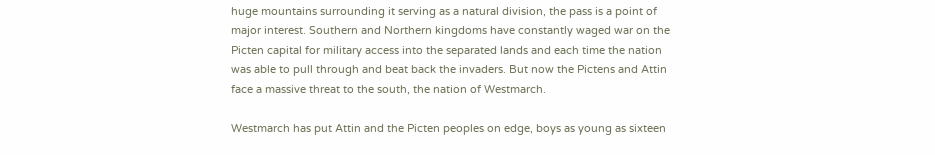huge mountains surrounding it serving as a natural division, the pass is a point of major interest. Southern and Northern kingdoms have constantly waged war on the Picten capital for military access into the separated lands and each time the nation was able to pull through and beat back the invaders. But now the Pictens and Attin face a massive threat to the south, the nation of Westmarch.

Westmarch has put Attin and the Picten peoples on edge, boys as young as sixteen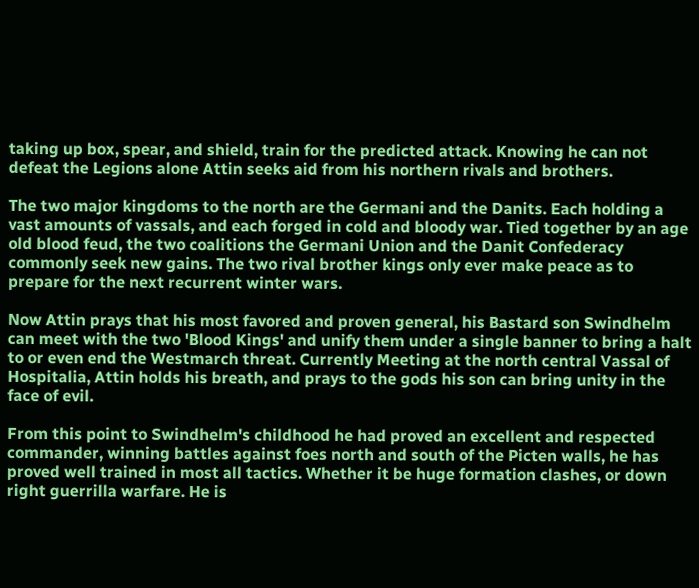taking up box, spear, and shield, train for the predicted attack. Knowing he can not defeat the Legions alone Attin seeks aid from his northern rivals and brothers.

The two major kingdoms to the north are the Germani and the Danits. Each holding a vast amounts of vassals, and each forged in cold and bloody war. Tied together by an age old blood feud, the two coalitions the Germani Union and the Danit Confederacy commonly seek new gains. The two rival brother kings only ever make peace as to prepare for the next recurrent winter wars.

Now Attin prays that his most favored and proven general, his Bastard son Swindhelm can meet with the two 'Blood Kings' and unify them under a single banner to bring a halt to or even end the Westmarch threat. Currently Meeting at the north central Vassal of Hospitalia, Attin holds his breath, and prays to the gods his son can bring unity in the face of evil.

From this point to Swindhelm's childhood he had proved an excellent and respected commander, winning battles against foes north and south of the Picten walls, he has proved well trained in most all tactics. Whether it be huge formation clashes, or down right guerrilla warfare. He is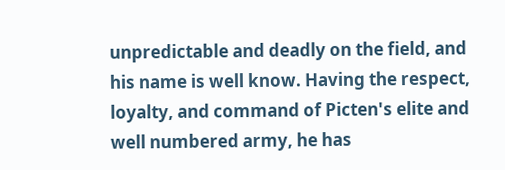unpredictable and deadly on the field, and his name is well know. Having the respect, loyalty, and command of Picten's elite and well numbered army, he has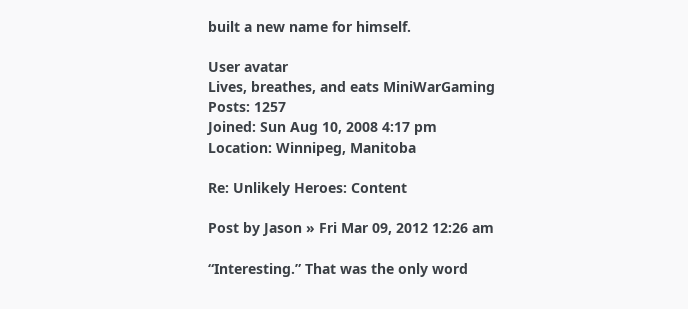built a new name for himself.

User avatar
Lives, breathes, and eats MiniWarGaming
Posts: 1257
Joined: Sun Aug 10, 2008 4:17 pm
Location: Winnipeg, Manitoba

Re: Unlikely Heroes: Content

Post by Jason » Fri Mar 09, 2012 12:26 am

“Interesting.” That was the only word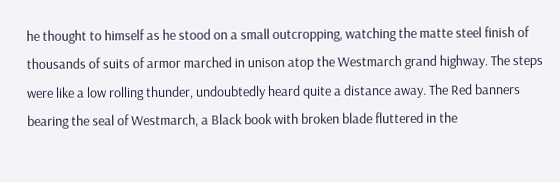he thought to himself as he stood on a small outcropping, watching the matte steel finish of thousands of suits of armor marched in unison atop the Westmarch grand highway. The steps were like a low rolling thunder, undoubtedly heard quite a distance away. The Red banners bearing the seal of Westmarch, a Black book with broken blade fluttered in the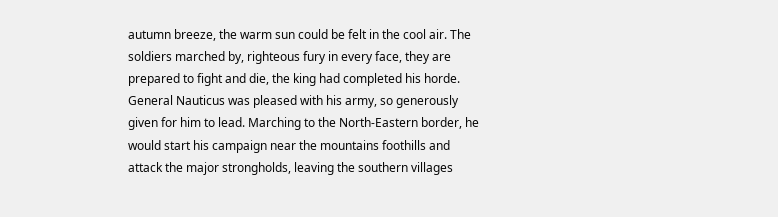autumn breeze, the warm sun could be felt in the cool air. The soldiers marched by, righteous fury in every face, they are prepared to fight and die, the king had completed his horde. General Nauticus was pleased with his army, so generously given for him to lead. Marching to the North-Eastern border, he would start his campaign near the mountains foothills and attack the major strongholds, leaving the southern villages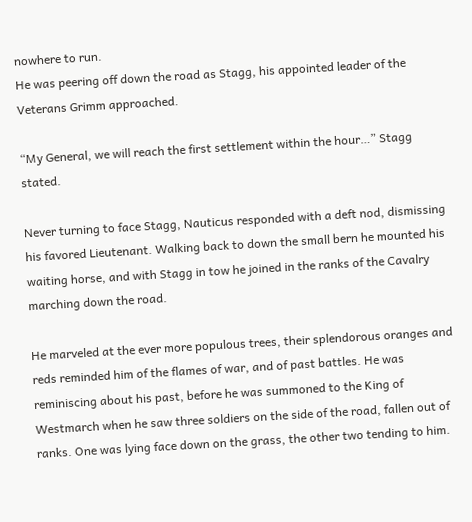nowhere to run.
He was peering off down the road as Stagg, his appointed leader of the Veterans Grimm approached.

“My General, we will reach the first settlement within the hour…” Stagg stated.

Never turning to face Stagg, Nauticus responded with a deft nod, dismissing his favored Lieutenant. Walking back to down the small bern he mounted his waiting horse, and with Stagg in tow he joined in the ranks of the Cavalry marching down the road.

He marveled at the ever more populous trees, their splendorous oranges and reds reminded him of the flames of war, and of past battles. He was reminiscing about his past, before he was summoned to the King of Westmarch when he saw three soldiers on the side of the road, fallen out of ranks. One was lying face down on the grass, the other two tending to him.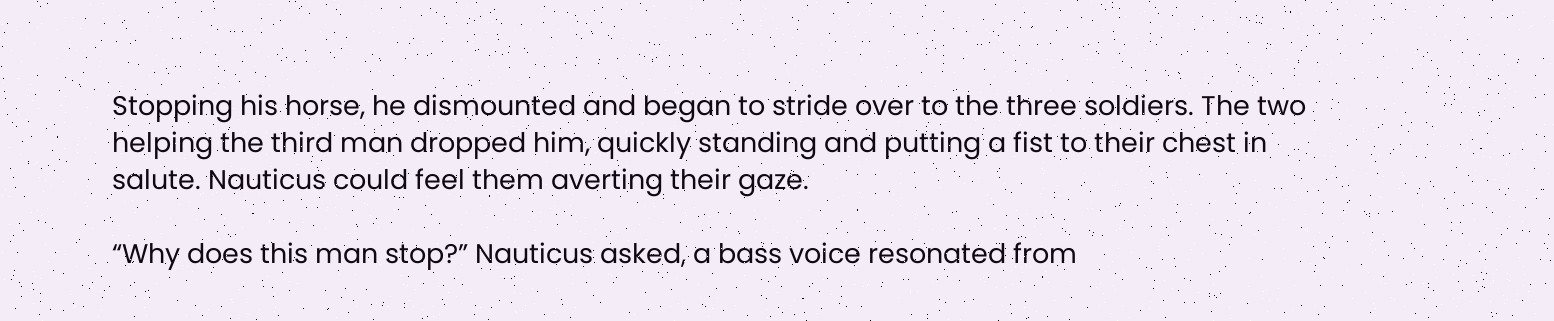Stopping his horse, he dismounted and began to stride over to the three soldiers. The two helping the third man dropped him, quickly standing and putting a fist to their chest in salute. Nauticus could feel them averting their gaze.

“Why does this man stop?” Nauticus asked, a bass voice resonated from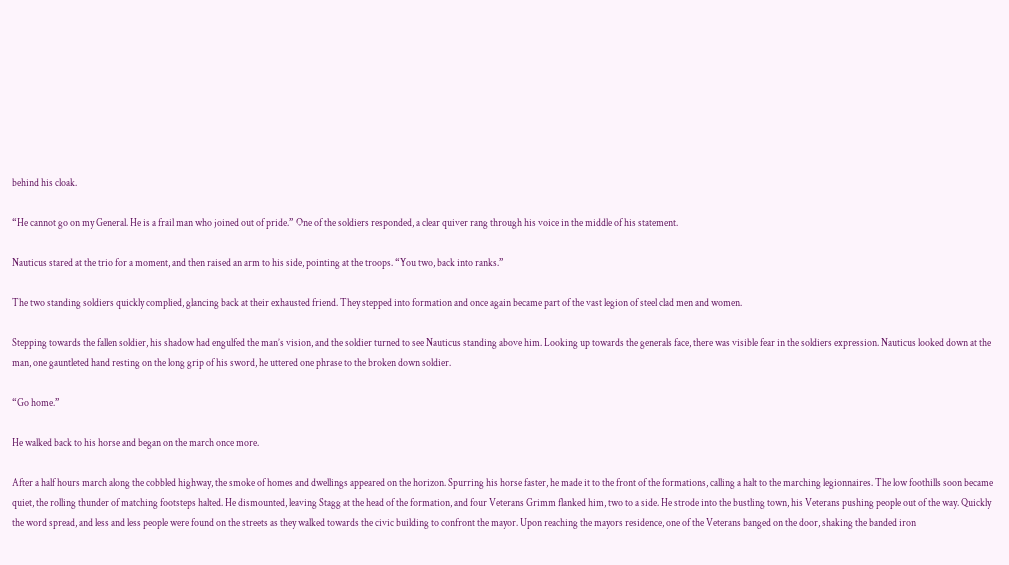behind his cloak.

“He cannot go on my General. He is a frail man who joined out of pride.” One of the soldiers responded, a clear quiver rang through his voice in the middle of his statement.

Nauticus stared at the trio for a moment, and then raised an arm to his side, pointing at the troops. “You two, back into ranks.”

The two standing soldiers quickly complied, glancing back at their exhausted friend. They stepped into formation and once again became part of the vast legion of steel clad men and women.

Stepping towards the fallen soldier, his shadow had engulfed the man’s vision, and the soldier turned to see Nauticus standing above him. Looking up towards the generals face, there was visible fear in the soldiers expression. Nauticus looked down at the man, one gauntleted hand resting on the long grip of his sword, he uttered one phrase to the broken down soldier.

“Go home.”

He walked back to his horse and began on the march once more.

After a half hours march along the cobbled highway, the smoke of homes and dwellings appeared on the horizon. Spurring his horse faster, he made it to the front of the formations, calling a halt to the marching legionnaires. The low foothills soon became quiet, the rolling thunder of matching footsteps halted. He dismounted, leaving Stagg at the head of the formation, and four Veterans Grimm flanked him, two to a side. He strode into the bustling town, his Veterans pushing people out of the way. Quickly the word spread, and less and less people were found on the streets as they walked towards the civic building to confront the mayor. Upon reaching the mayors residence, one of the Veterans banged on the door, shaking the banded iron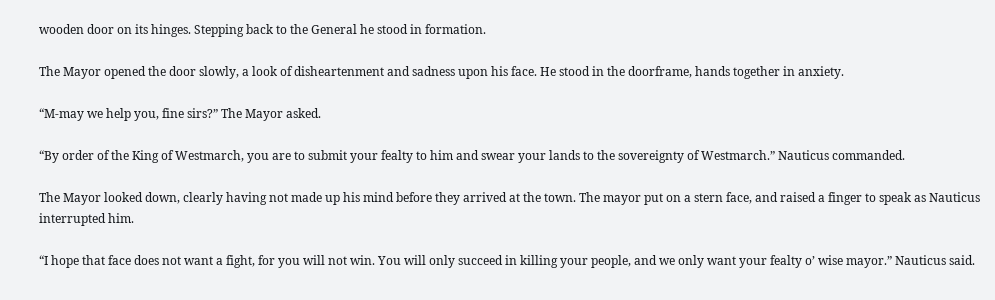wooden door on its hinges. Stepping back to the General he stood in formation.

The Mayor opened the door slowly, a look of disheartenment and sadness upon his face. He stood in the doorframe, hands together in anxiety.

“M-may we help you, fine sirs?” The Mayor asked.

“By order of the King of Westmarch, you are to submit your fealty to him and swear your lands to the sovereignty of Westmarch.” Nauticus commanded.

The Mayor looked down, clearly having not made up his mind before they arrived at the town. The mayor put on a stern face, and raised a finger to speak as Nauticus interrupted him.

“I hope that face does not want a fight, for you will not win. You will only succeed in killing your people, and we only want your fealty o’ wise mayor.” Nauticus said.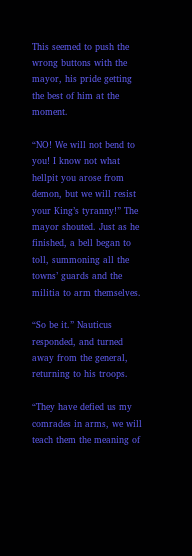This seemed to push the wrong buttons with the mayor, his pride getting the best of him at the moment.

“NO! We will not bend to you! I know not what hellpit you arose from demon, but we will resist your King’s tyranny!” The mayor shouted. Just as he finished, a bell began to toll, summoning all the towns’ guards and the militia to arm themselves.

“So be it.” Nauticus responded, and turned away from the general, returning to his troops.

“They have defied us my comrades in arms, we will teach them the meaning of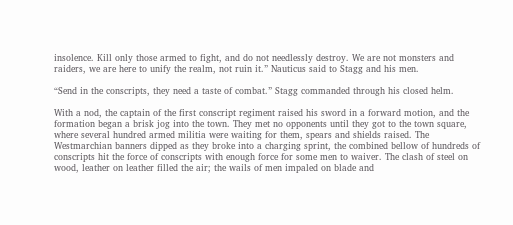insolence. Kill only those armed to fight, and do not needlessly destroy. We are not monsters and raiders, we are here to unify the realm, not ruin it.” Nauticus said to Stagg and his men.

“Send in the conscripts, they need a taste of combat.” Stagg commanded through his closed helm.

With a nod, the captain of the first conscript regiment raised his sword in a forward motion, and the formation began a brisk jog into the town. They met no opponents until they got to the town square, where several hundred armed militia were waiting for them, spears and shields raised. The Westmarchian banners dipped as they broke into a charging sprint, the combined bellow of hundreds of conscripts hit the force of conscripts with enough force for some men to waiver. The clash of steel on wood, leather on leather filled the air; the wails of men impaled on blade and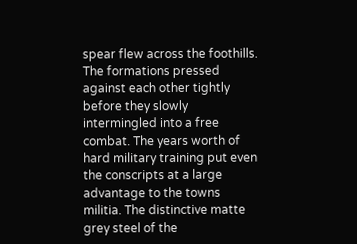spear flew across the foothills. The formations pressed against each other tightly before they slowly intermingled into a free combat. The years worth of hard military training put even the conscripts at a large advantage to the towns militia. The distinctive matte grey steel of the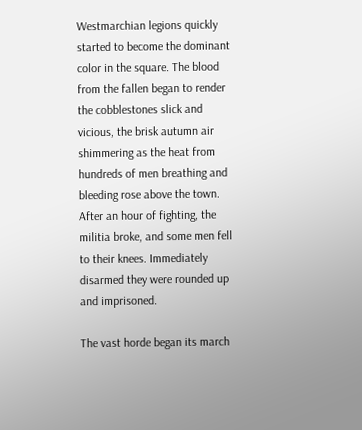Westmarchian legions quickly started to become the dominant color in the square. The blood from the fallen began to render the cobblestones slick and vicious, the brisk autumn air shimmering as the heat from hundreds of men breathing and bleeding rose above the town. After an hour of fighting, the militia broke, and some men fell to their knees. Immediately disarmed they were rounded up and imprisoned.

The vast horde began its march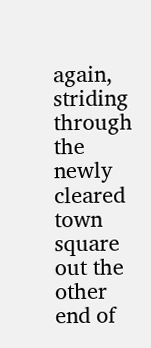again, striding through the newly cleared town square out the other end of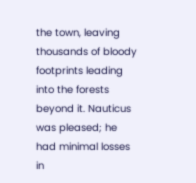the town, leaving thousands of bloody footprints leading into the forests beyond it. Nauticus was pleased; he had minimal losses in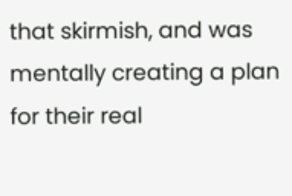that skirmish, and was mentally creating a plan for their real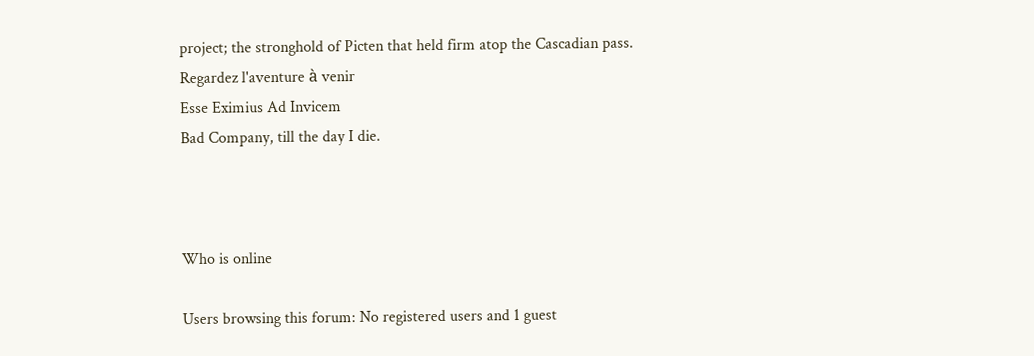project; the stronghold of Picten that held firm atop the Cascadian pass.
Regardez l'aventure à venir
Esse Eximius Ad Invicem
Bad Company, till the day I die.



Who is online

Users browsing this forum: No registered users and 1 guest